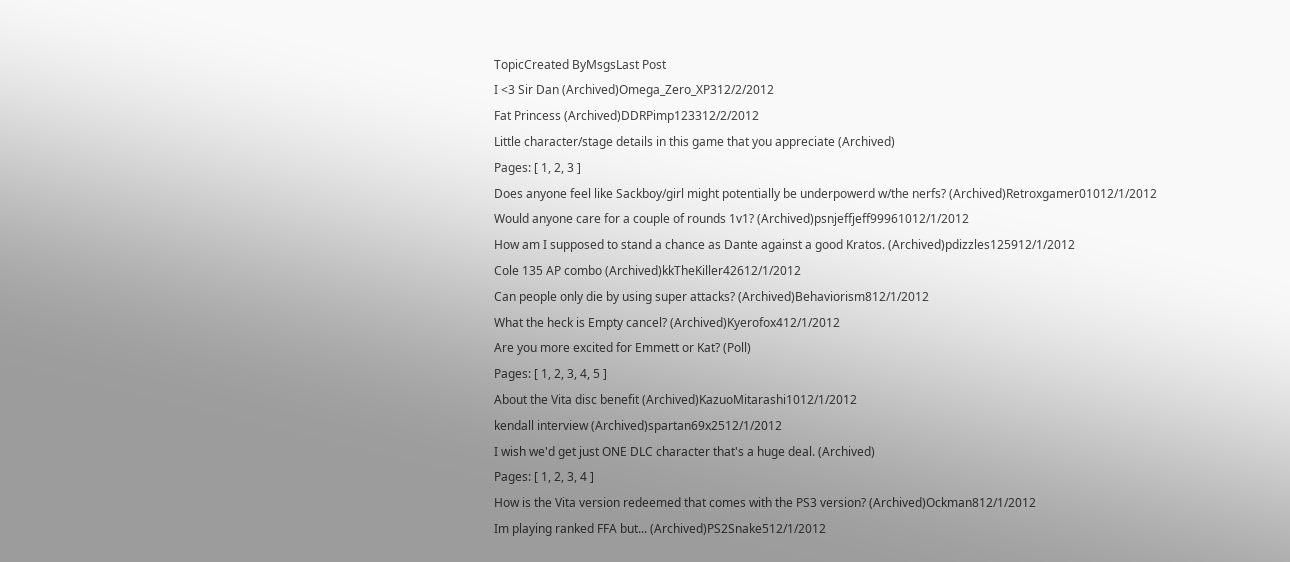TopicCreated ByMsgsLast Post
I <3 Sir Dan (Archived)Omega_Zero_XP312/2/2012
Fat Princess (Archived)DDRPimp123312/2/2012
Little character/stage details in this game that you appreciate (Archived)
Pages: [ 1, 2, 3 ]
Does anyone feel like Sackboy/girl might potentially be underpowerd w/the nerfs? (Archived)Retroxgamer01012/1/2012
Would anyone care for a couple of rounds 1v1? (Archived)psnjeffjeff99961012/1/2012
How am I supposed to stand a chance as Dante against a good Kratos. (Archived)pdizzles125912/1/2012
Cole 135 AP combo (Archived)kkTheKiller42612/1/2012
Can people only die by using super attacks? (Archived)Behaviorism812/1/2012
What the heck is Empty cancel? (Archived)Kyerofox412/1/2012
Are you more excited for Emmett or Kat? (Poll)
Pages: [ 1, 2, 3, 4, 5 ]
About the Vita disc benefit (Archived)KazuoMitarashi1012/1/2012
kendall interview (Archived)spartan69x2512/1/2012
I wish we'd get just ONE DLC character that's a huge deal. (Archived)
Pages: [ 1, 2, 3, 4 ]
How is the Vita version redeemed that comes with the PS3 version? (Archived)Ockman812/1/2012
Im playing ranked FFA but... (Archived)PS2Snake512/1/2012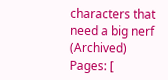characters that need a big nerf (Archived)
Pages: [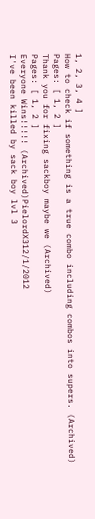1, 2, 3, 4 ]
How to check if something is a true combo including combos into supers. (Archived)
Pages: [ 1, 2 ]
Thank you for fixing sackboy maybe we (Archived)
Pages: [ 1, 2 ]
Everyone Wins!!!!! (Archived)PielordX312/1/2012
I've been killed by sack boy lvl 3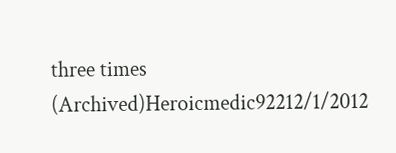three times (Archived)Heroicmedic92212/1/2012